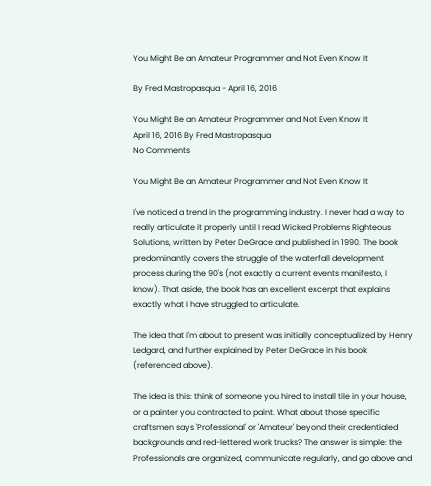You Might Be an Amateur Programmer and Not Even Know It

By Fred Mastropasqua - April 16, 2016

You Might Be an Amateur Programmer and Not Even Know It
April 16, 2016 By Fred Mastropasqua
No Comments

You Might Be an Amateur Programmer and Not Even Know It

I've noticed a trend in the programming industry. I never had a way to really articulate it properly until I read Wicked Problems Righteous Solutions, written by Peter DeGrace and published in 1990. The book predominantly covers the struggle of the waterfall development process during the 90's (not exactly a current events manifesto, I know). That aside, the book has an excellent excerpt that explains exactly what I have struggled to articulate.

The idea that I'm about to present was initially conceptualized by Henry Ledgard, and further explained by Peter DeGrace in his book (referenced above).

The idea is this: think of someone you hired to install tile in your house, or a painter you contracted to paint. What about those specific craftsmen says 'Professional' or 'Amateur' beyond their credentialed backgrounds and red-lettered work trucks? The answer is simple: the Professionals are organized, communicate regularly, and go above and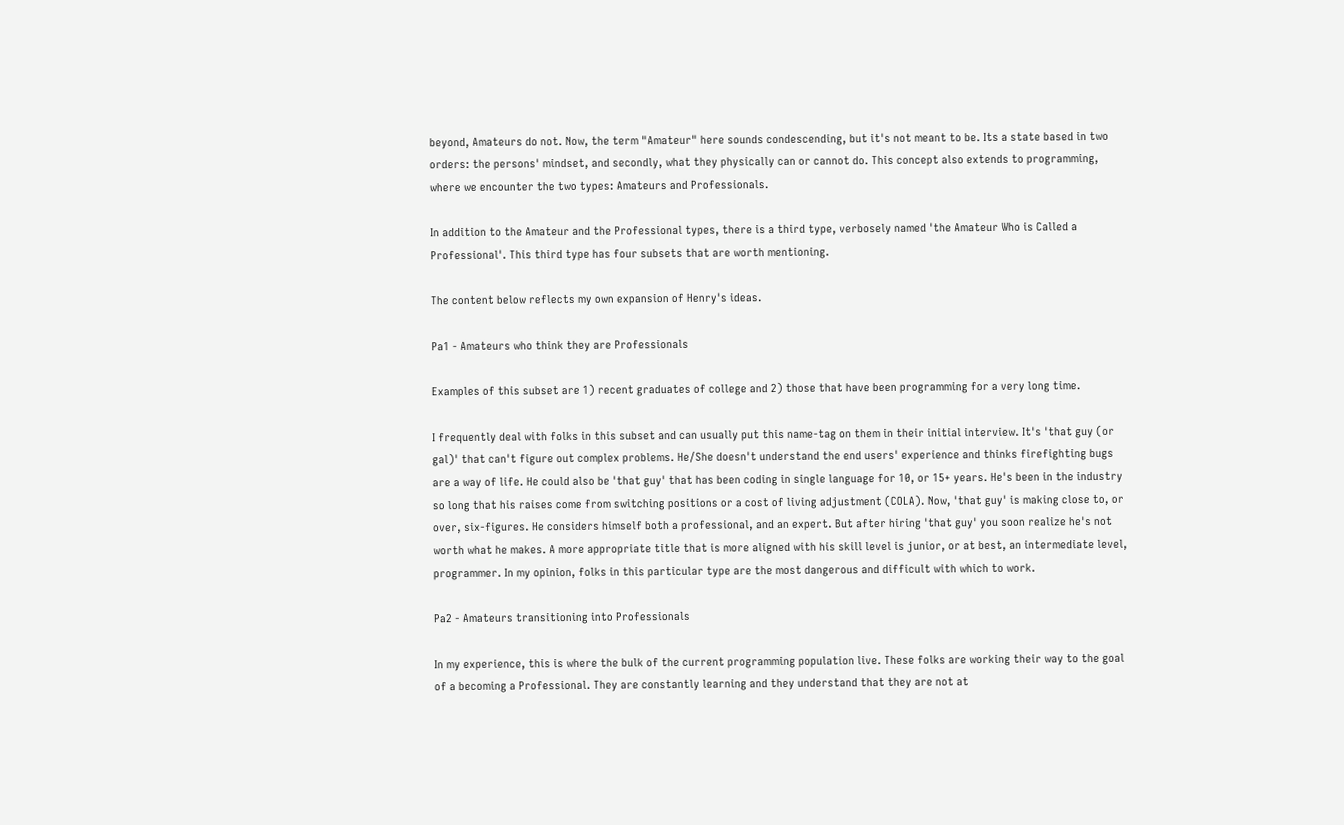beyond, Amateurs do not. Now, the term "Amateur" here sounds condescending, but it's not meant to be. Its a state based in two orders: the persons' mindset, and secondly, what they physically can or cannot do. This concept also extends to programming, where we encounter the two types: Amateurs and Professionals.

In addition to the Amateur and the Professional types, there is a third type, verbosely named 'the Amateur Who is Called a Professional'. This third type has four subsets that are worth mentioning.

The content below reflects my own expansion of Henry's ideas.

Pa1 - Amateurs who think they are Professionals

Examples of this subset are 1) recent graduates of college and 2) those that have been programming for a very long time.

I frequently deal with folks in this subset and can usually put this name-tag on them in their initial interview. It's 'that guy (or gal)' that can't figure out complex problems. He/She doesn't understand the end users' experience and thinks firefighting bugs are a way of life. He could also be 'that guy' that has been coding in single language for 10, or 15+ years. He's been in the industry so long that his raises come from switching positions or a cost of living adjustment (COLA). Now, 'that guy' is making close to, or over, six-figures. He considers himself both a professional, and an expert. But after hiring 'that guy' you soon realize he's not worth what he makes. A more appropriate title that is more aligned with his skill level is junior, or at best, an intermediate level, programmer. In my opinion, folks in this particular type are the most dangerous and difficult with which to work.

Pa2 - Amateurs transitioning into Professionals

In my experience, this is where the bulk of the current programming population live. These folks are working their way to the goal of a becoming a Professional. They are constantly learning and they understand that they are not at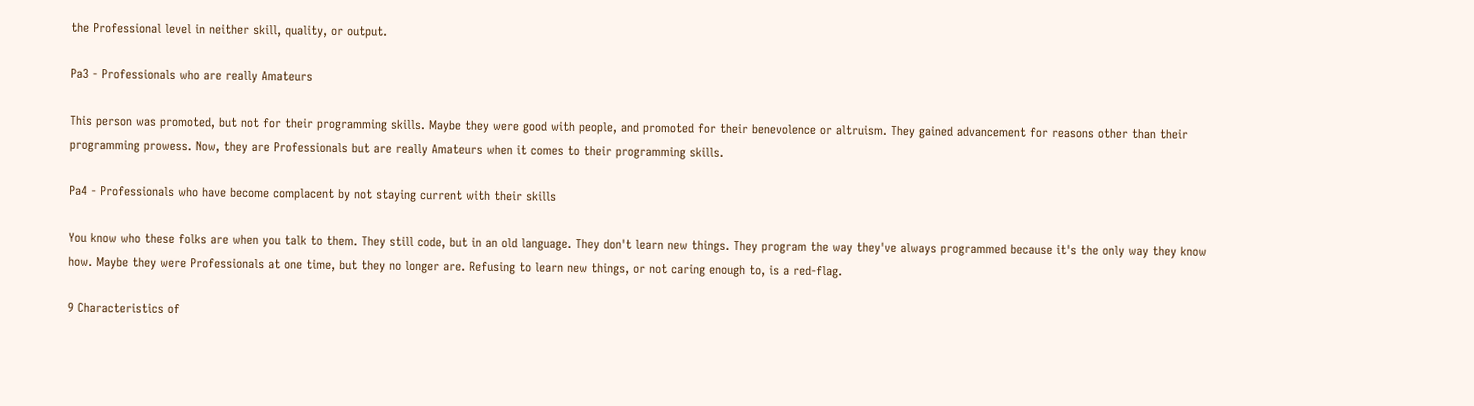the Professional level in neither skill, quality, or output.

Pa3 - Professionals who are really Amateurs

This person was promoted, but not for their programming skills. Maybe they were good with people, and promoted for their benevolence or altruism. They gained advancement for reasons other than their programming prowess. Now, they are Professionals but are really Amateurs when it comes to their programming skills.

Pa4 - Professionals who have become complacent by not staying current with their skills

You know who these folks are when you talk to them. They still code, but in an old language. They don't learn new things. They program the way they've always programmed because it's the only way they know how. Maybe they were Professionals at one time, but they no longer are. Refusing to learn new things, or not caring enough to, is a red-flag.

9 Characteristics of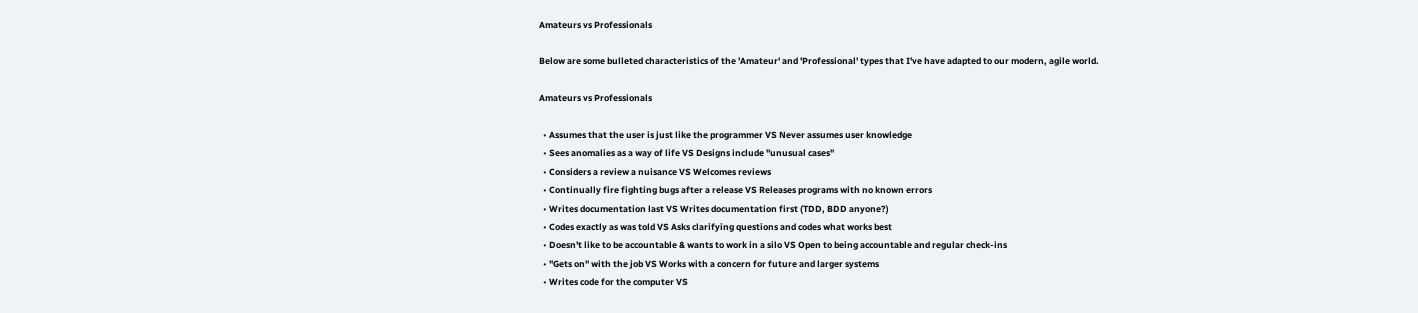Amateurs vs Professionals

Below are some bulleted characteristics of the 'Amateur' and 'Professional' types that I've have adapted to our modern, agile world.

Amateurs vs Professionals

  • Assumes that the user is just like the programmer VS Never assumes user knowledge
  • Sees anomalies as a way of life VS Designs include "unusual cases"
  • Considers a review a nuisance VS Welcomes reviews
  • Continually fire fighting bugs after a release VS Releases programs with no known errors
  • Writes documentation last VS Writes documentation first (TDD, BDD anyone?)
  • Codes exactly as was told VS Asks clarifying questions and codes what works best
  • Doesn't like to be accountable & wants to work in a silo VS Open to being accountable and regular check-ins
  • "Gets on" with the job VS Works with a concern for future and larger systems
  • Writes code for the computer VS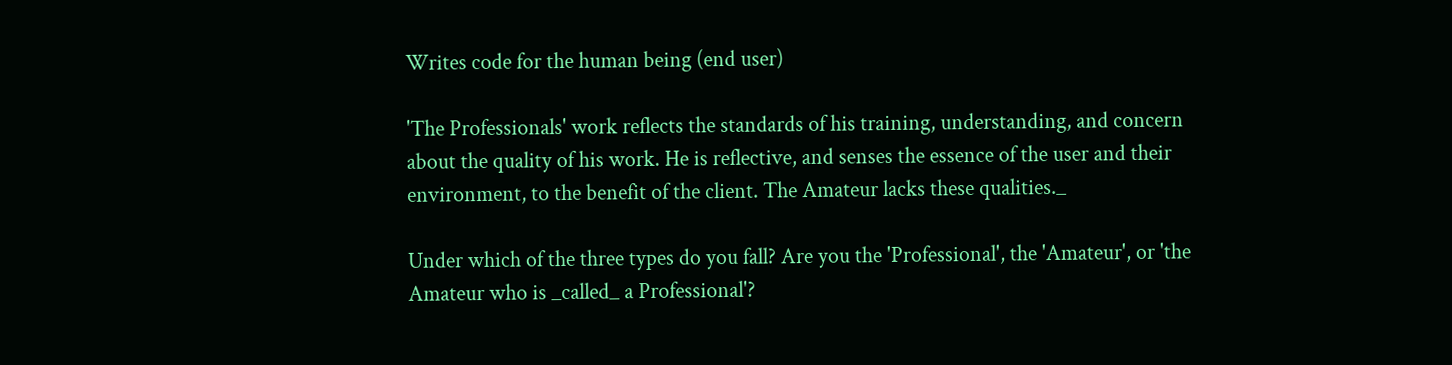Writes code for the human being (end user)

'The Professionals' work reflects the standards of his training, understanding, and concern about the quality of his work. He is reflective, and senses the essence of the user and their environment, to the benefit of the client. The Amateur lacks these qualities._

Under which of the three types do you fall? Are you the 'Professional', the 'Amateur', or 'the Amateur who is _called_ a Professional'?